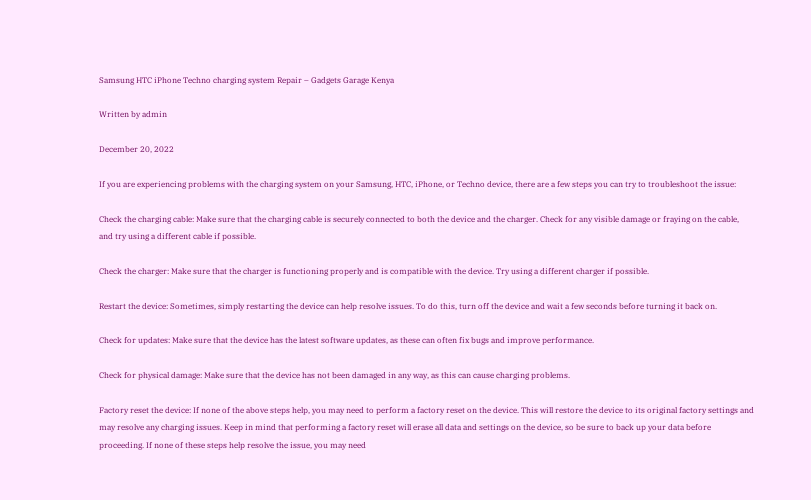Samsung HTC iPhone Techno charging system Repair – Gadgets Garage Kenya

Written by admin

December 20, 2022

If you are experiencing problems with the charging system on your Samsung, HTC, iPhone, or Techno device, there are a few steps you can try to troubleshoot the issue:

Check the charging cable: Make sure that the charging cable is securely connected to both the device and the charger. Check for any visible damage or fraying on the cable, and try using a different cable if possible.

Check the charger: Make sure that the charger is functioning properly and is compatible with the device. Try using a different charger if possible.

Restart the device: Sometimes, simply restarting the device can help resolve issues. To do this, turn off the device and wait a few seconds before turning it back on.

Check for updates: Make sure that the device has the latest software updates, as these can often fix bugs and improve performance.

Check for physical damage: Make sure that the device has not been damaged in any way, as this can cause charging problems.

Factory reset the device: If none of the above steps help, you may need to perform a factory reset on the device. This will restore the device to its original factory settings and may resolve any charging issues. Keep in mind that performing a factory reset will erase all data and settings on the device, so be sure to back up your data before proceeding. If none of these steps help resolve the issue, you may need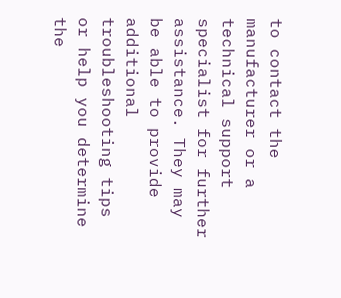to contact the manufacturer or a technical support specialist for further assistance. They may be able to provide additional troubleshooting tips or help you determine the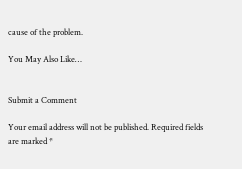cause of the problem.

You May Also Like…


Submit a Comment

Your email address will not be published. Required fields are marked *